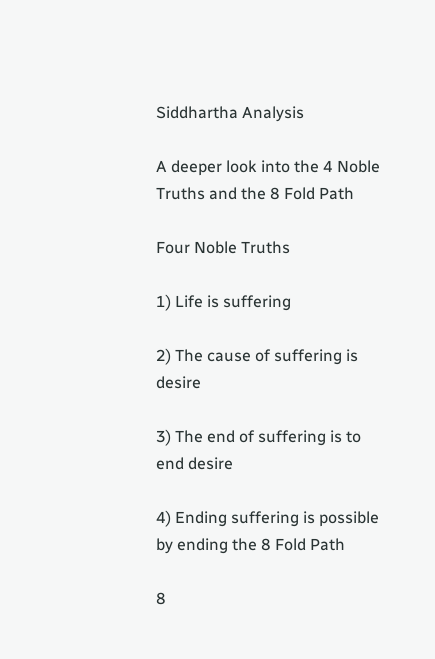Siddhartha Analysis

A deeper look into the 4 Noble Truths and the 8 Fold Path

Four Noble Truths

1) Life is suffering

2) The cause of suffering is desire

3) The end of suffering is to end desire

4) Ending suffering is possible by ending the 8 Fold Path

8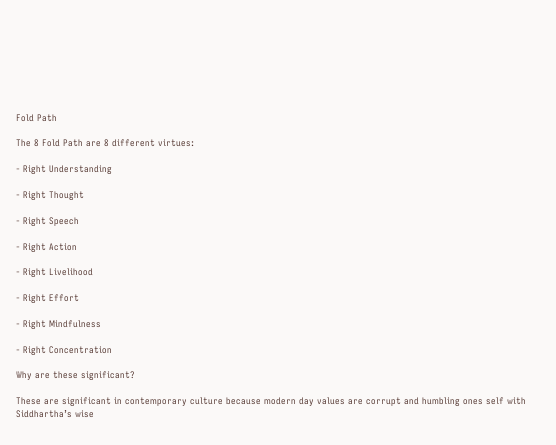Fold Path

The 8 Fold Path are 8 different virtues:

- Right Understanding

- Right Thought

- Right Speech

- Right Action

- Right Livelihood

- Right Effort

- Right Mindfulness

- Right Concentration

Why are these significant?

These are significant in contemporary culture because modern day values are corrupt and humbling ones self with Siddhartha’s wise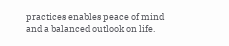practices enables peace of mind and a balanced outlook on life.